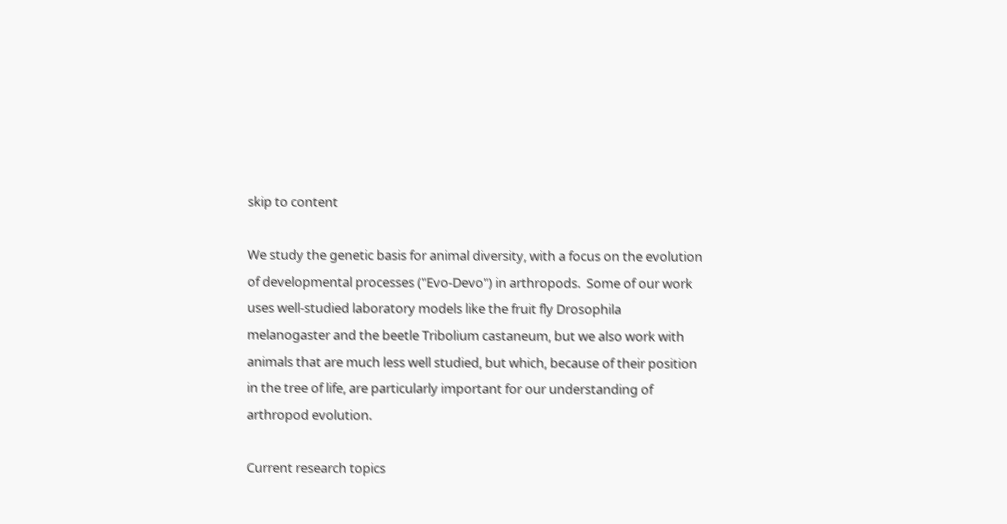skip to content

We study the genetic basis for animal diversity, with a focus on the evolution of developmental processes ("Evo-Devo") in arthropods.  Some of our work uses well-studied laboratory models like the fruit fly Drosophila melanogaster and the beetle Tribolium castaneum, but we also work with animals that are much less well studied, but which, because of their position in the tree of life, are particularly important for our understanding of arthropod evolution.

Current research topics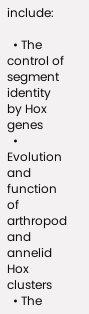include:

  • The control of segment identity by Hox genes
  • Evolution and function of arthropod and annelid Hox clusters
  • The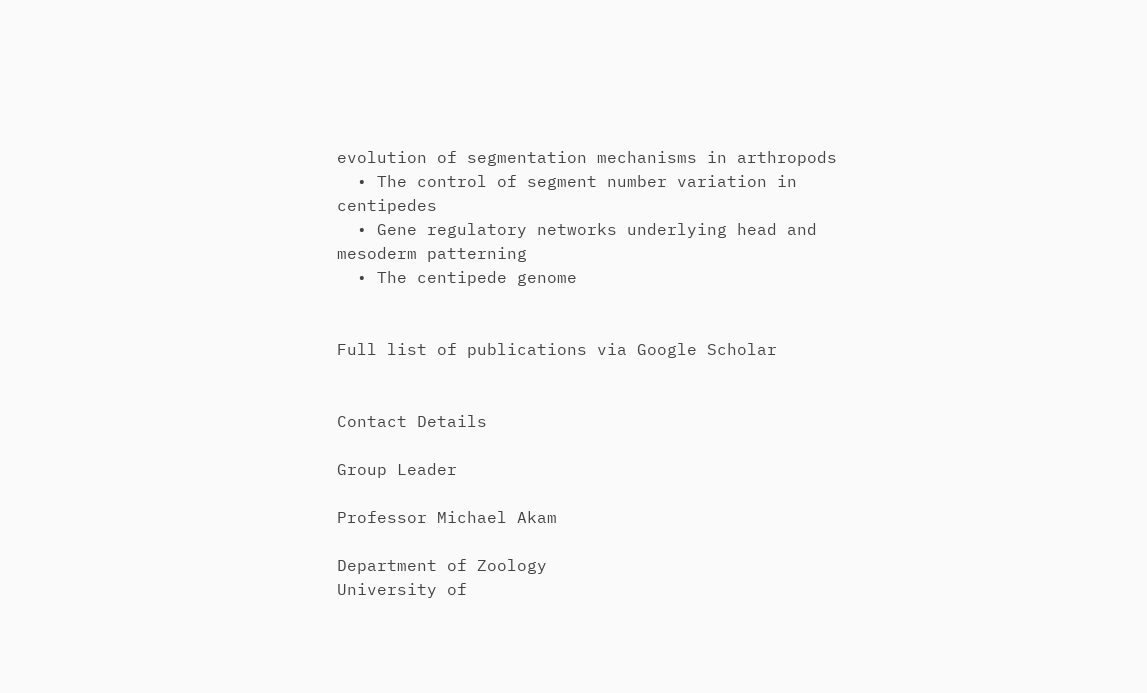evolution of segmentation mechanisms in arthropods
  • The control of segment number variation in centipedes
  • Gene regulatory networks underlying head and mesoderm patterning
  • The centipede genome


Full list of publications via Google Scholar


Contact Details

Group Leader

Professor Michael Akam

Department of Zoology
University of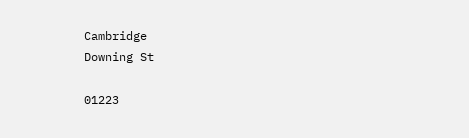Cambridge
Downing St

01223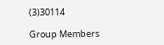(3)30114

Group Members